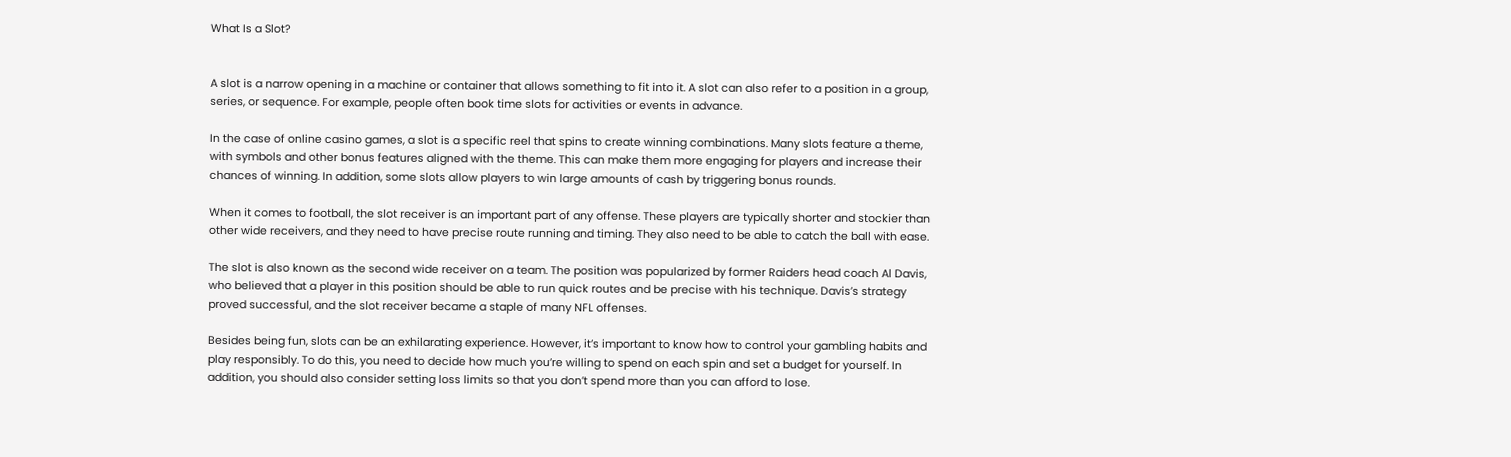What Is a Slot?


A slot is a narrow opening in a machine or container that allows something to fit into it. A slot can also refer to a position in a group, series, or sequence. For example, people often book time slots for activities or events in advance.

In the case of online casino games, a slot is a specific reel that spins to create winning combinations. Many slots feature a theme, with symbols and other bonus features aligned with the theme. This can make them more engaging for players and increase their chances of winning. In addition, some slots allow players to win large amounts of cash by triggering bonus rounds.

When it comes to football, the slot receiver is an important part of any offense. These players are typically shorter and stockier than other wide receivers, and they need to have precise route running and timing. They also need to be able to catch the ball with ease.

The slot is also known as the second wide receiver on a team. The position was popularized by former Raiders head coach Al Davis, who believed that a player in this position should be able to run quick routes and be precise with his technique. Davis’s strategy proved successful, and the slot receiver became a staple of many NFL offenses.

Besides being fun, slots can be an exhilarating experience. However, it’s important to know how to control your gambling habits and play responsibly. To do this, you need to decide how much you’re willing to spend on each spin and set a budget for yourself. In addition, you should also consider setting loss limits so that you don’t spend more than you can afford to lose.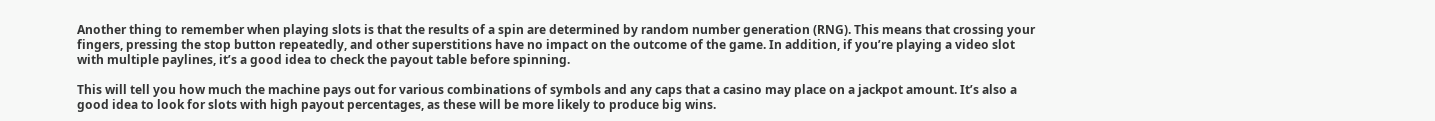Another thing to remember when playing slots is that the results of a spin are determined by random number generation (RNG). This means that crossing your fingers, pressing the stop button repeatedly, and other superstitions have no impact on the outcome of the game. In addition, if you’re playing a video slot with multiple paylines, it’s a good idea to check the payout table before spinning.

This will tell you how much the machine pays out for various combinations of symbols and any caps that a casino may place on a jackpot amount. It’s also a good idea to look for slots with high payout percentages, as these will be more likely to produce big wins.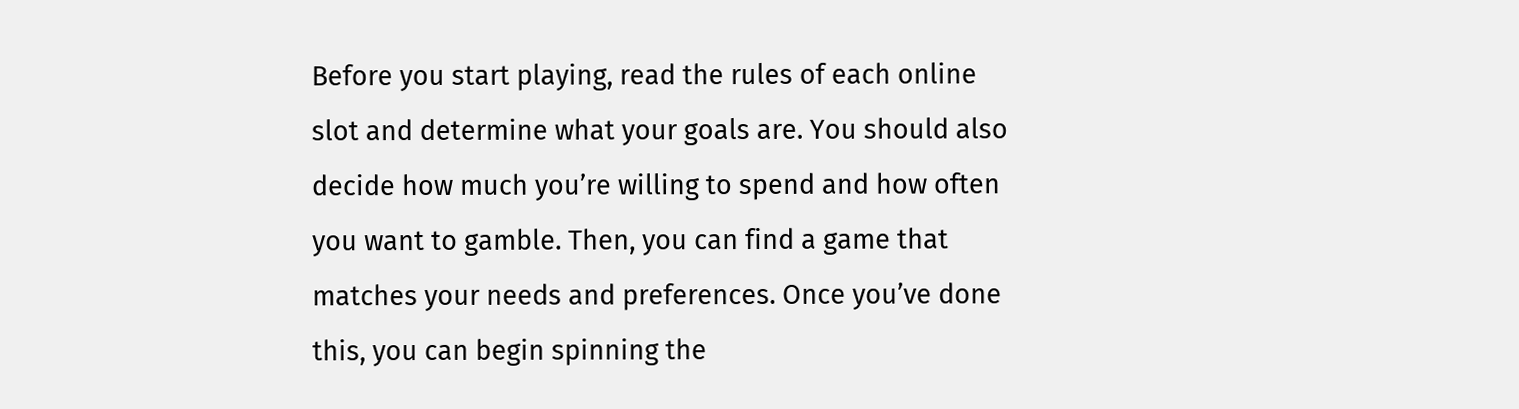Before you start playing, read the rules of each online slot and determine what your goals are. You should also decide how much you’re willing to spend and how often you want to gamble. Then, you can find a game that matches your needs and preferences. Once you’ve done this, you can begin spinning the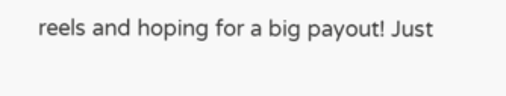reels and hoping for a big payout! Just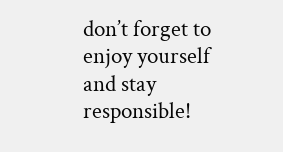don’t forget to enjoy yourself and stay responsible!